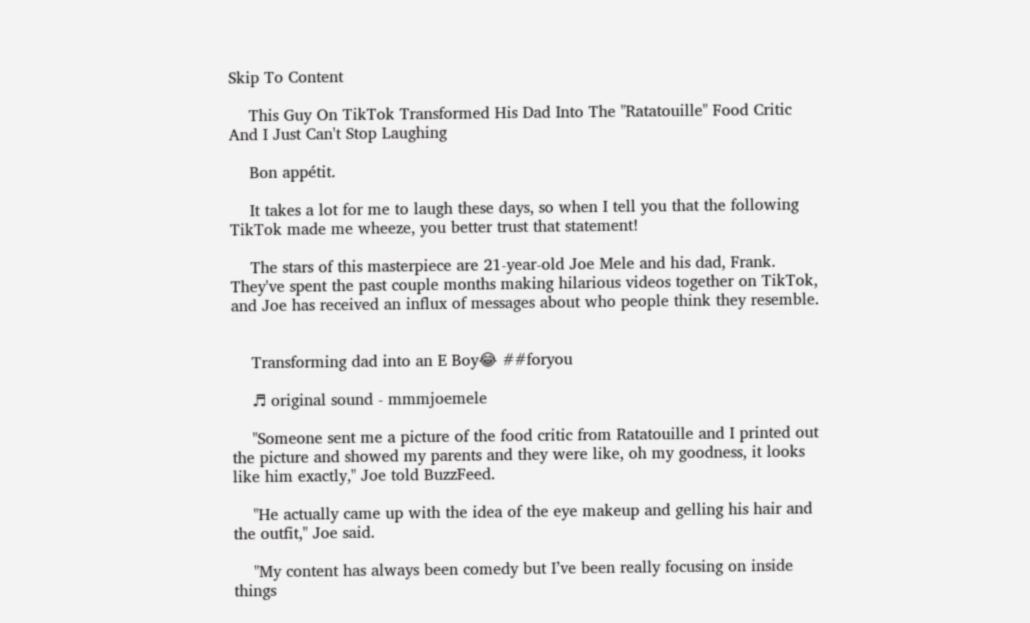Skip To Content

    This Guy On TikTok Transformed His Dad Into The "Ratatouille" Food Critic And I Just Can't Stop Laughing

    Bon appétit.

    It takes a lot for me to laugh these days, so when I tell you that the following TikTok made me wheeze, you better trust that statement!

    The stars of this masterpiece are 21-year-old Joe Mele and his dad, Frank. They've spent the past couple months making hilarious videos together on TikTok, and Joe has received an influx of messages about who people think they resemble.


    Transforming dad into an E Boy😂 ##foryou

    ♬ original sound - mmmjoemele

    "Someone sent me a picture of the food critic from Ratatouille and I printed out the picture and showed my parents and they were like, oh my goodness, it looks like him exactly," Joe told BuzzFeed.

    "He actually came up with the idea of the eye makeup and gelling his hair and the outfit," Joe said.

    "My content has always been comedy but I’ve been really focusing on inside things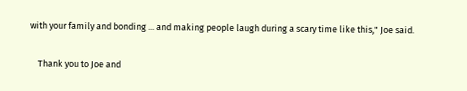with your family and bonding ... and making people laugh during a scary time like this," Joe said.

    Thank you to Joe and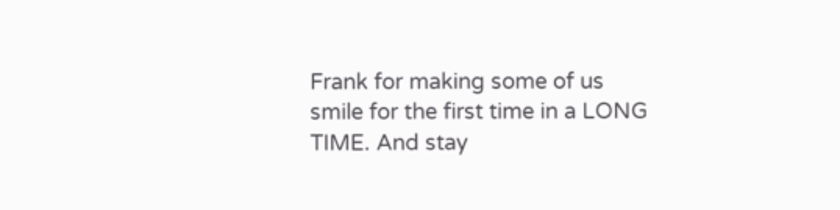Frank for making some of us smile for the first time in a LONG TIME. And stay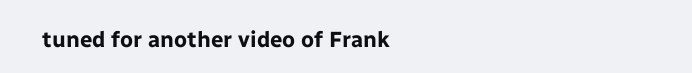tuned for another video of Frank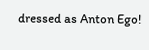dressed as Anton Ego!